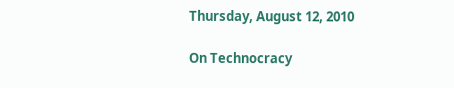Thursday, August 12, 2010

On Technocracy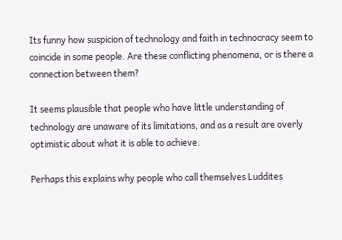Its funny how suspicion of technology and faith in technocracy seem to coincide in some people. Are these conflicting phenomena, or is there a connection between them?

It seems plausible that people who have little understanding of technology are unaware of its limitations, and as a result are overly optimistic about what it is able to achieve.

Perhaps this explains why people who call themselves Luddites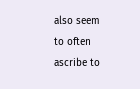also seem to often ascribe to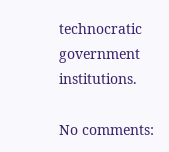technocratic government institutions.

No comments: